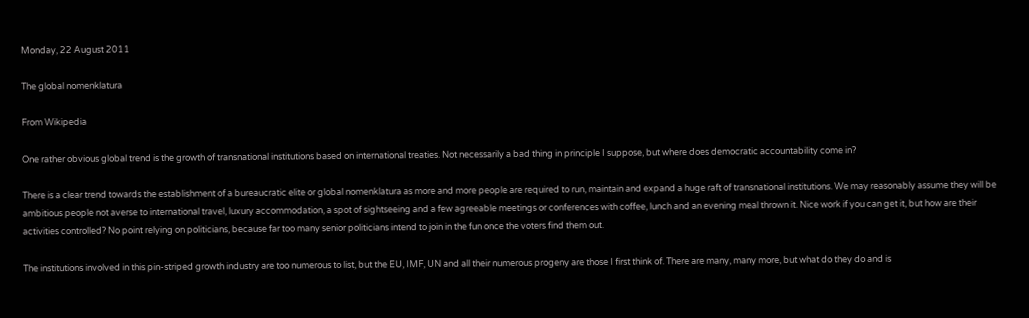Monday, 22 August 2011

The global nomenklatura

From Wikipedia

One rather obvious global trend is the growth of transnational institutions based on international treaties. Not necessarily a bad thing in principle I suppose, but where does democratic accountability come in?

There is a clear trend towards the establishment of a bureaucratic elite or global nomenklatura as more and more people are required to run, maintain and expand a huge raft of transnational institutions. We may reasonably assume they will be ambitious people not averse to international travel, luxury accommodation, a spot of sightseeing and a few agreeable meetings or conferences with coffee, lunch and an evening meal thrown it. Nice work if you can get it, but how are their activities controlled? No point relying on politicians, because far too many senior politicians intend to join in the fun once the voters find them out.

The institutions involved in this pin-striped growth industry are too numerous to list, but the EU, IMF, UN and all their numerous progeny are those I first think of. There are many, many more, but what do they do and is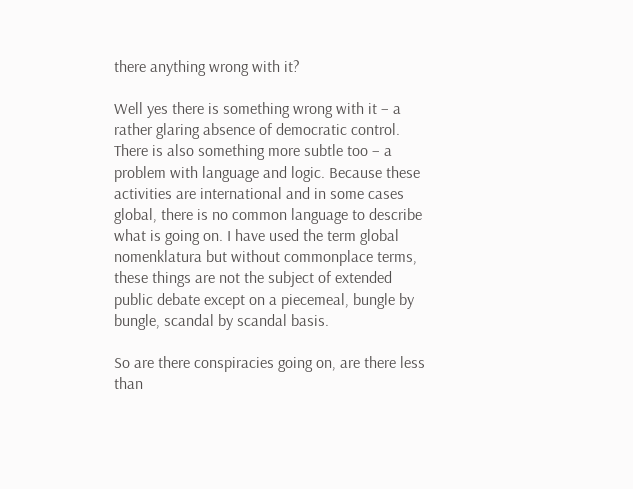there anything wrong with it?

Well yes there is something wrong with it – a rather glaring absence of democratic control. There is also something more subtle too – a problem with language and logic. Because these activities are international and in some cases global, there is no common language to describe what is going on. I have used the term global nomenklatura but without commonplace terms, these things are not the subject of extended public debate except on a piecemeal, bungle by bungle, scandal by scandal basis.

So are there conspiracies going on, are there less than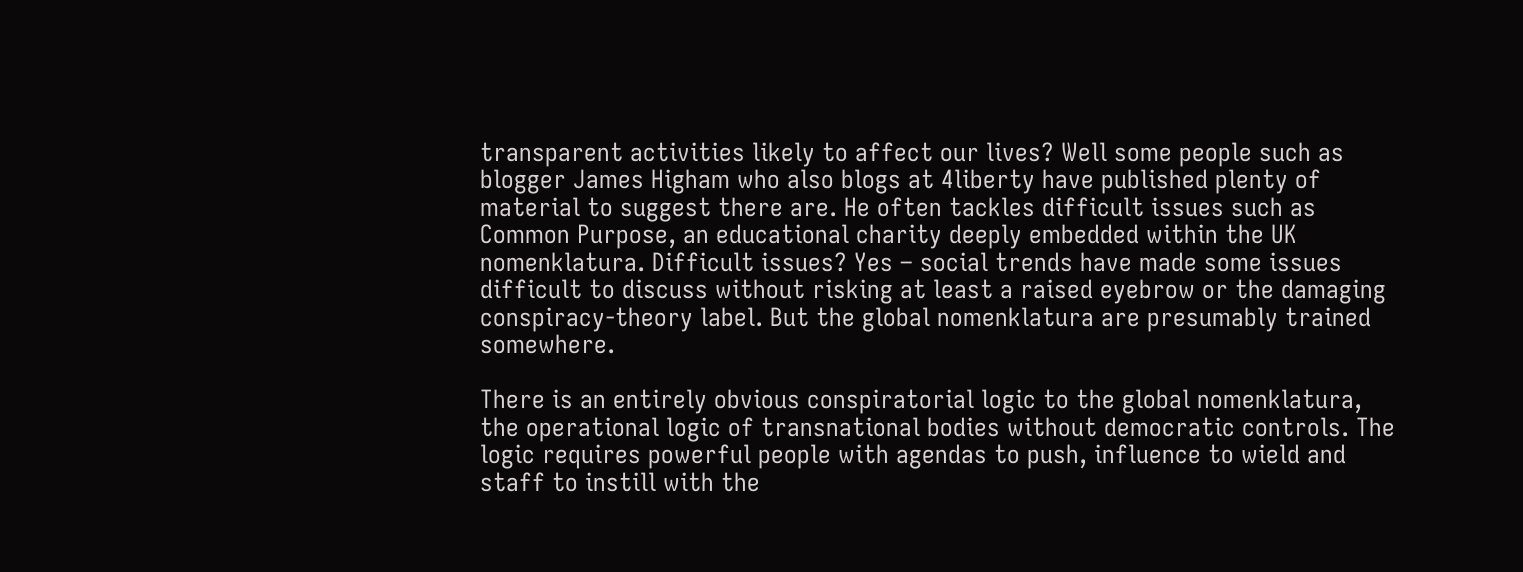transparent activities likely to affect our lives? Well some people such as blogger James Higham who also blogs at 4liberty have published plenty of material to suggest there are. He often tackles difficult issues such as Common Purpose, an educational charity deeply embedded within the UK nomenklatura. Difficult issues? Yes – social trends have made some issues difficult to discuss without risking at least a raised eyebrow or the damaging conspiracy-theory label. But the global nomenklatura are presumably trained somewhere.

There is an entirely obvious conspiratorial logic to the global nomenklatura, the operational logic of transnational bodies without democratic controls. The logic requires powerful people with agendas to push, influence to wield and staff to instill with the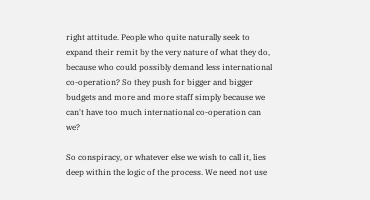right attitude. People who quite naturally seek to expand their remit by the very nature of what they do, because who could possibly demand less international co-operation? So they push for bigger and bigger budgets and more and more staff simply because we can't have too much international co-operation can we?

So conspiracy, or whatever else we wish to call it, lies deep within the logic of the process. We need not use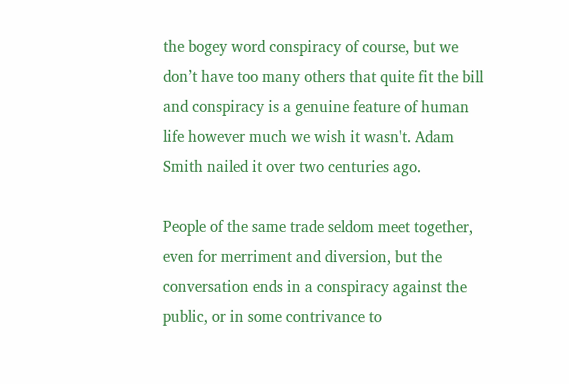the bogey word conspiracy of course, but we don’t have too many others that quite fit the bill and conspiracy is a genuine feature of human life however much we wish it wasn't. Adam Smith nailed it over two centuries ago.

People of the same trade seldom meet together, even for merriment and diversion, but the conversation ends in a conspiracy against the public, or in some contrivance to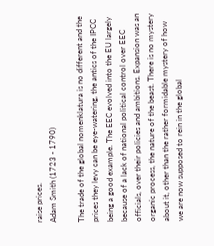raise prices.
Adam Smith (1723 - 1790)

The trade of the global nomenklatura is no different and the prices they levy can be eye-watering, the antics of the IPCC being a good example. The EEC evolved into the EU largely because of a lack of national political control over EEC officials, over their policies and ambitions. Expansion was an organic process, the nature of the beast. There is no mystery about it, other than the rather formidable mystery of how we are now supposed to rein in the global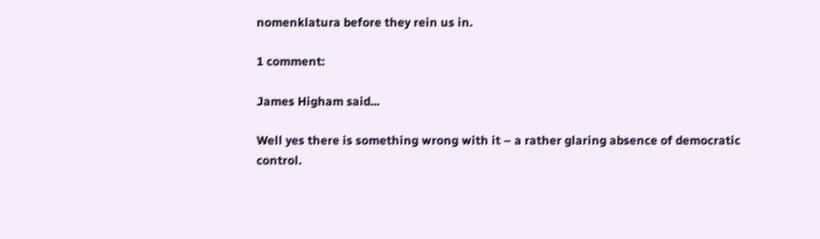nomenklatura before they rein us in.

1 comment:

James Higham said...

Well yes there is something wrong with it – a rather glaring absence of democratic control.